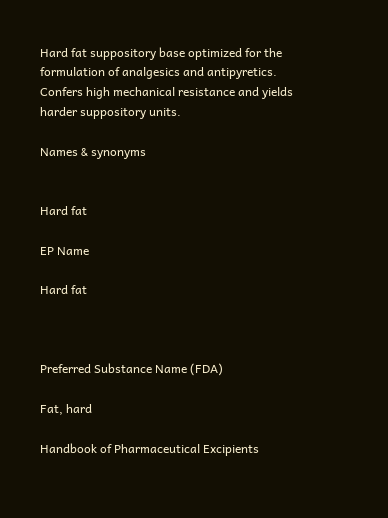Hard fat suppository base optimized for the formulation of analgesics and antipyretics. Confers high mechanical resistance and yields harder suppository units.

Names & synonyms


Hard fat

EP Name

Hard fat



Preferred Substance Name (FDA)

Fat, hard

Handbook of Pharmaceutical Excipients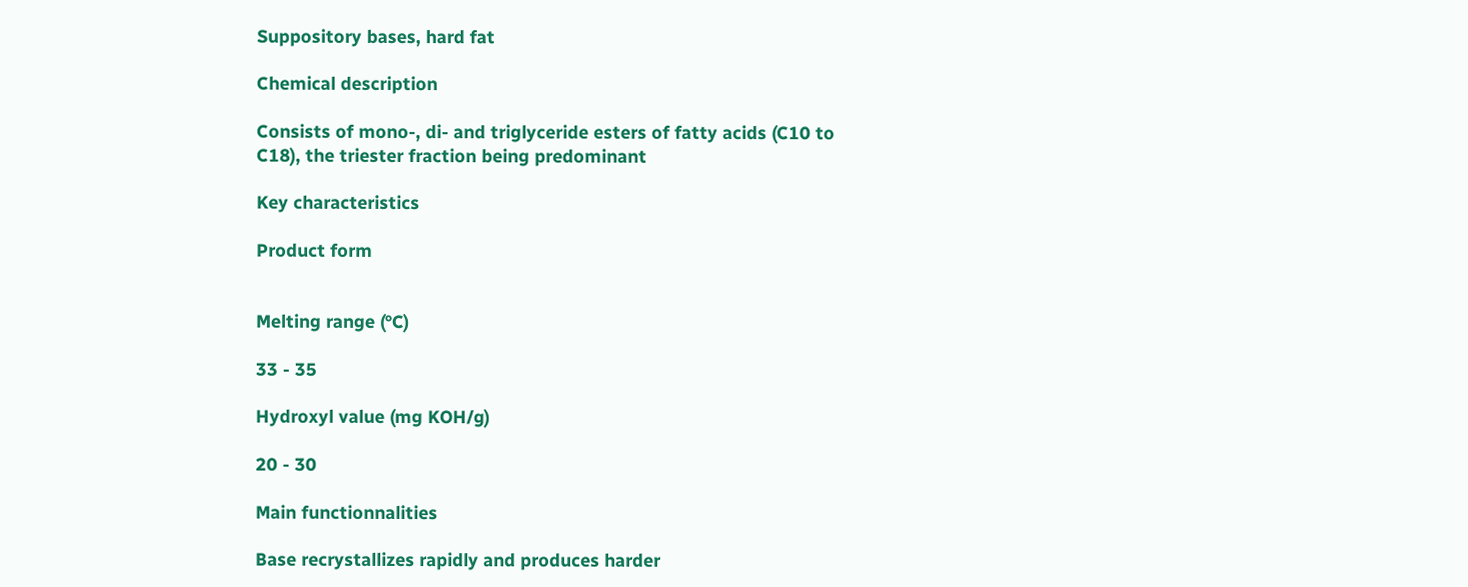Suppository bases, hard fat

Chemical description

Consists of mono-, di- and triglyceride esters of fatty acids (C10 to C18), the triester fraction being predominant

Key characteristics

Product form


Melting range (°C)

33 - 35

Hydroxyl value (mg KOH/g)

20 - 30

Main functionnalities

Base recrystallizes rapidly and produces harder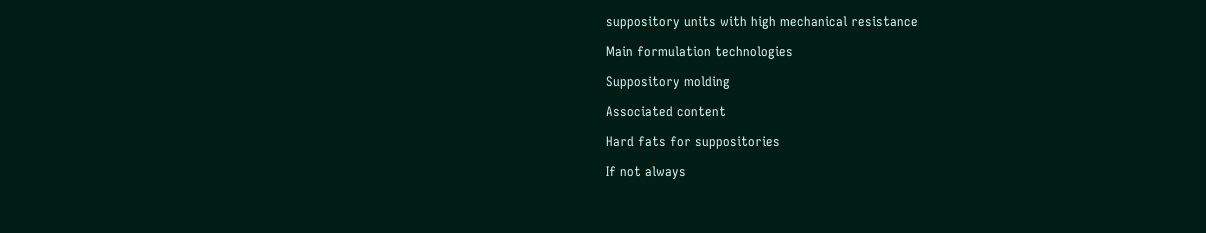suppository units with high mechanical resistance

Main formulation technologies

Suppository molding

Associated content

Hard fats for suppositories

If not always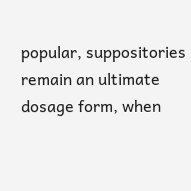popular, suppositories remain an ultimate dosage form, when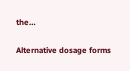the…

Alternative dosage forms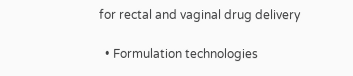for rectal and vaginal drug delivery

  • Formulation technologies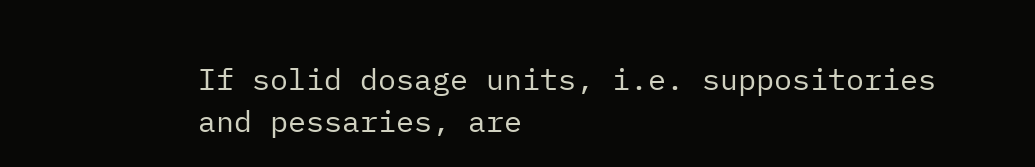If solid dosage units, i.e. suppositories and pessaries, are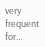very frequent for…